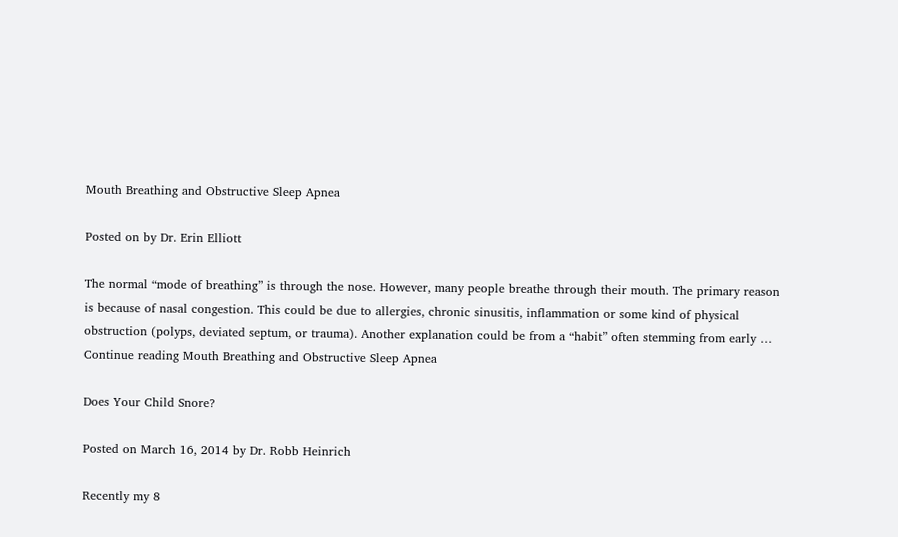Mouth Breathing and Obstructive Sleep Apnea

Posted on by Dr. Erin Elliott

The normal “mode of breathing” is through the nose. However, many people breathe through their mouth. The primary reason is because of nasal congestion. This could be due to allergies, chronic sinusitis, inflammation or some kind of physical obstruction (polyps, deviated septum, or trauma). Another explanation could be from a “habit” often stemming from early … Continue reading Mouth Breathing and Obstructive Sleep Apnea

Does Your Child Snore?

Posted on March 16, 2014 by Dr. Robb Heinrich

Recently my 8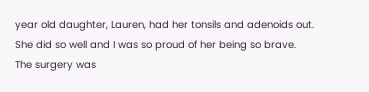year old daughter, Lauren, had her tonsils and adenoids out. She did so well and I was so proud of her being so brave. The surgery was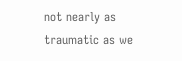not nearly as traumatic as we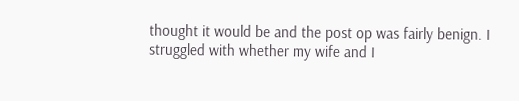thought it would be and the post op was fairly benign. I struggled with whether my wife and I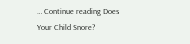… Continue reading Does Your Child Snore?